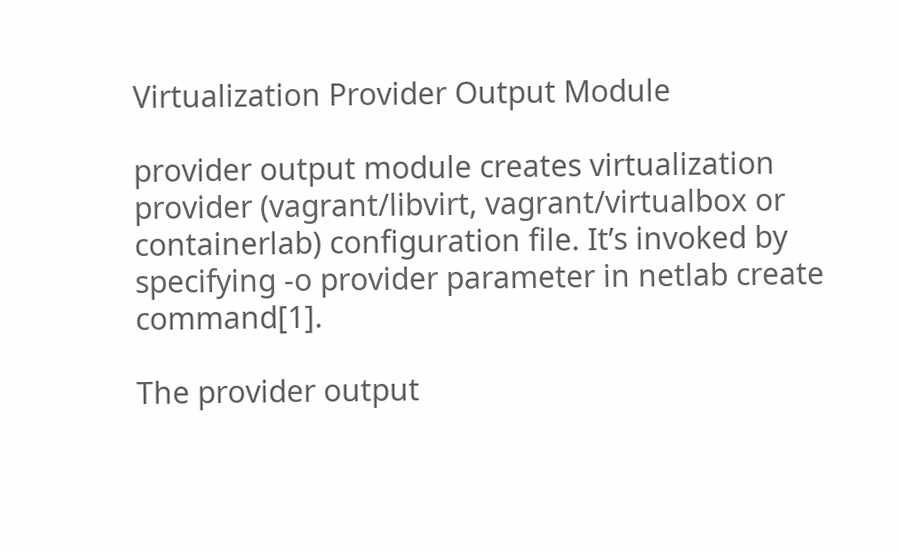Virtualization Provider Output Module

provider output module creates virtualization provider (vagrant/libvirt, vagrant/virtualbox or containerlab) configuration file. It’s invoked by specifying -o provider parameter in netlab create command[1].

The provider output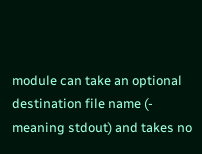module can take an optional destination file name (- meaning stdout) and takes no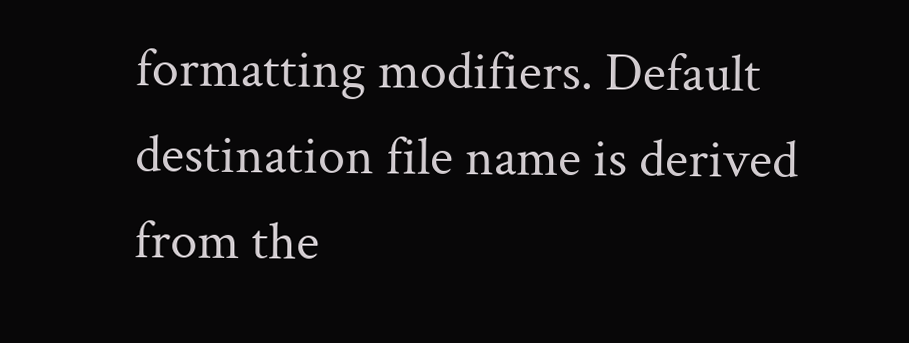formatting modifiers. Default destination file name is derived from the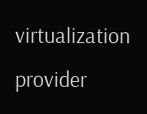virtualization provider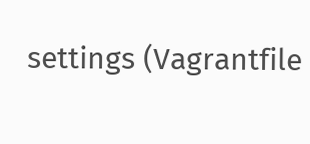settings (Vagrantfile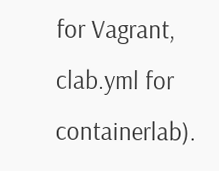for Vagrant, clab.yml for containerlab).